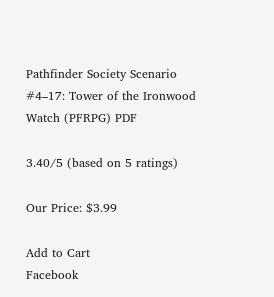Pathfinder Society Scenario #4–17: Tower of the Ironwood Watch (PFRPG) PDF

3.40/5 (based on 5 ratings)

Our Price: $3.99

Add to Cart
Facebook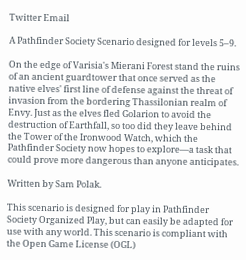Twitter Email

A Pathfinder Society Scenario designed for levels 5–9.

On the edge of Varisia's Mierani Forest stand the ruins of an ancient guardtower that once served as the native elves' first line of defense against the threat of invasion from the bordering Thassilonian realm of Envy. Just as the elves fled Golarion to avoid the destruction of Earthfall, so too did they leave behind the Tower of the Ironwood Watch, which the Pathfinder Society now hopes to explore—a task that could prove more dangerous than anyone anticipates.

Written by Sam Polak.

This scenario is designed for play in Pathfinder Society Organized Play, but can easily be adapted for use with any world. This scenario is compliant with the Open Game License (OGL)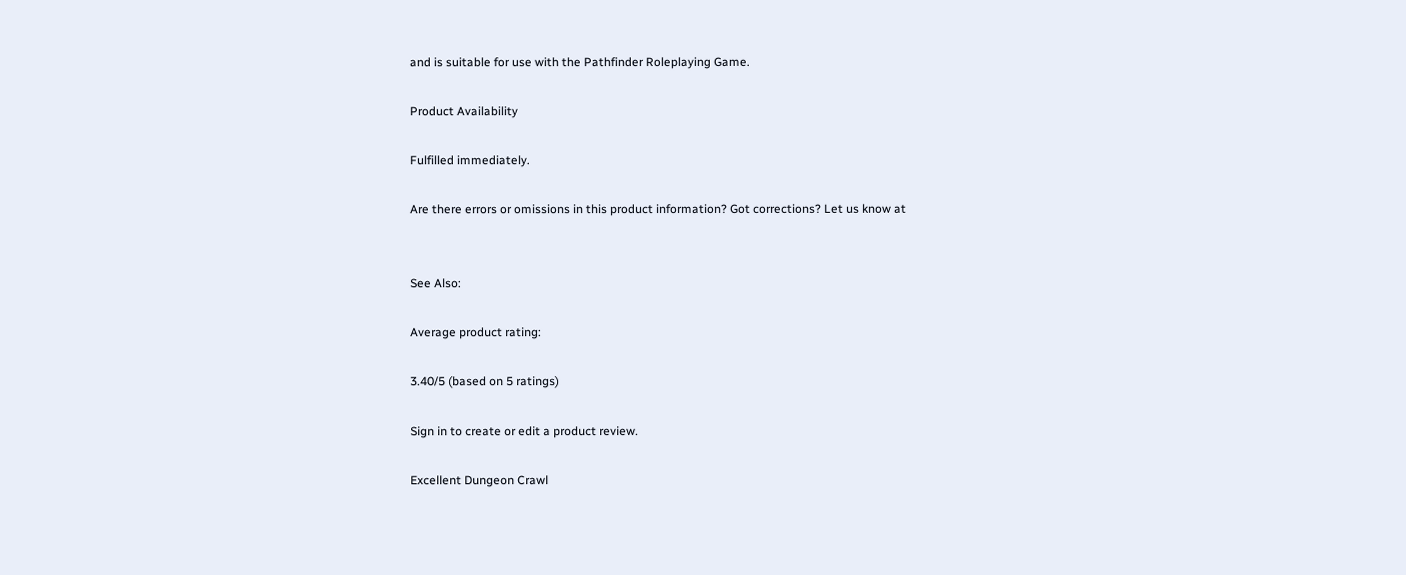and is suitable for use with the Pathfinder Roleplaying Game.

Product Availability

Fulfilled immediately.

Are there errors or omissions in this product information? Got corrections? Let us know at


See Also:

Average product rating:

3.40/5 (based on 5 ratings)

Sign in to create or edit a product review.

Excellent Dungeon Crawl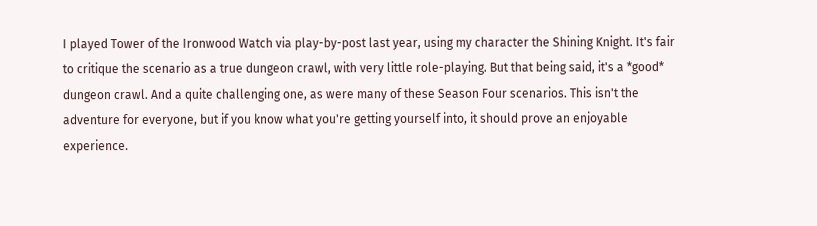I played Tower of the Ironwood Watch via play-by-post last year, using my character the Shining Knight. It's fair to critique the scenario as a true dungeon crawl, with very little role-playing. But that being said, it's a *good* dungeon crawl. And a quite challenging one, as were many of these Season Four scenarios. This isn't the adventure for everyone, but if you know what you're getting yourself into, it should prove an enjoyable experience.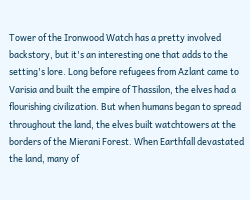Tower of the Ironwood Watch has a pretty involved backstory, but it's an interesting one that adds to the setting's lore. Long before refugees from Azlant came to Varisia and built the empire of Thassilon, the elves had a flourishing civilization. But when humans began to spread throughout the land, the elves built watchtowers at the borders of the Mierani Forest. When Earthfall devastated the land, many of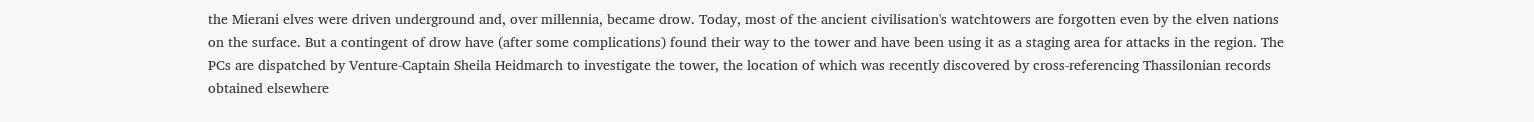the Mierani elves were driven underground and, over millennia, became drow. Today, most of the ancient civilisation's watchtowers are forgotten even by the elven nations on the surface. But a contingent of drow have (after some complications) found their way to the tower and have been using it as a staging area for attacks in the region. The PCs are dispatched by Venture-Captain Sheila Heidmarch to investigate the tower, the location of which was recently discovered by cross-referencing Thassilonian records obtained elsewhere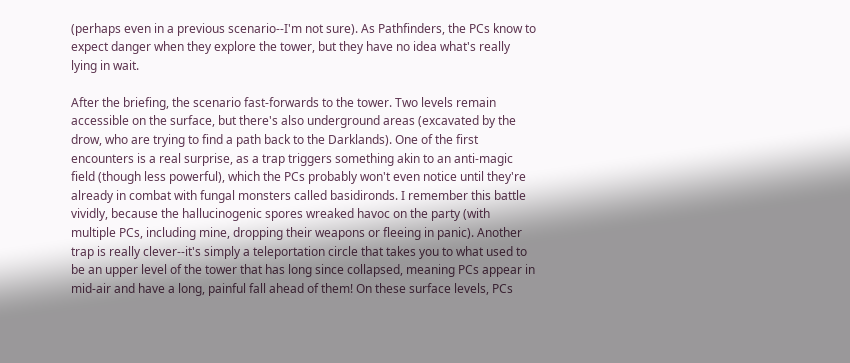(perhaps even in a previous scenario--I'm not sure). As Pathfinders, the PCs know to expect danger when they explore the tower, but they have no idea what's really lying in wait.

After the briefing, the scenario fast-forwards to the tower. Two levels remain accessible on the surface, but there's also underground areas (excavated by the drow, who are trying to find a path back to the Darklands). One of the first encounters is a real surprise, as a trap triggers something akin to an anti-magic field (though less powerful), which the PCs probably won't even notice until they're already in combat with fungal monsters called basidironds. I remember this battle vividly, because the hallucinogenic spores wreaked havoc on the party (with multiple PCs, including mine, dropping their weapons or fleeing in panic). Another trap is really clever--it's simply a teleportation circle that takes you to what used to be an upper level of the tower that has long since collapsed, meaning PCs appear in mid-air and have a long, painful fall ahead of them! On these surface levels, PCs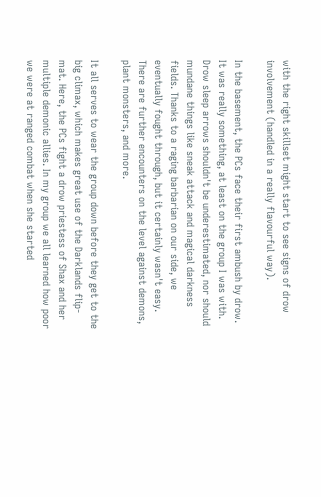with the right skillset might start to see signs of drow involvement (handled in a really flavourful way).

In the basement, the PCs face their first ambush by drow. It was really something, at least on the group I was with. Drow sleep arrows shouldn't be underestimated, nor should mundane things like sneak attack and magical darkness fields. Thanks to a raging barbarian on our side, we eventually fought through, but it certainly wasn't easy. There are further encounters on the level against demons, plant monsters, and more.

It all serves to wear the group down before they get to the big climax, which makes great use of the Darklands flip-mat. Here, the PCs fight a drow priestess of Shax and her multiple demonic allies. In my group we all learned how poor we were at ranged combat when she started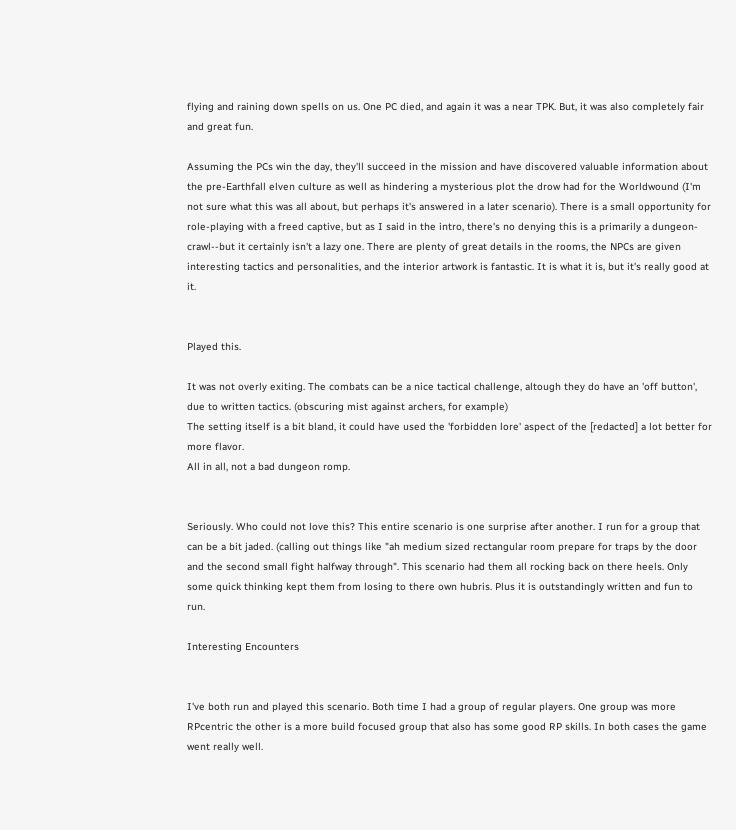flying and raining down spells on us. One PC died, and again it was a near TPK. But, it was also completely fair and great fun.

Assuming the PCs win the day, they'll succeed in the mission and have discovered valuable information about the pre-Earthfall elven culture as well as hindering a mysterious plot the drow had for the Worldwound (I'm not sure what this was all about, but perhaps it's answered in a later scenario). There is a small opportunity for role-playing with a freed captive, but as I said in the intro, there's no denying this is a primarily a dungeon-crawl--but it certainly isn't a lazy one. There are plenty of great details in the rooms, the NPCs are given interesting tactics and personalities, and the interior artwork is fantastic. It is what it is, but it's really good at it.


Played this.

It was not overly exiting. The combats can be a nice tactical challenge, altough they do have an 'off button', due to written tactics. (obscuring mist against archers, for example)
The setting itself is a bit bland, it could have used the 'forbidden lore' aspect of the [redacted] a lot better for more flavor.
All in all, not a bad dungeon romp.


Seriously. Who could not love this? This entire scenario is one surprise after another. I run for a group that can be a bit jaded. (calling out things like "ah medium sized rectangular room prepare for traps by the door and the second small fight halfway through". This scenario had them all rocking back on there heels. Only some quick thinking kept them from losing to there own hubris. Plus it is outstandingly written and fun to run.

Interesting Encounters


I've both run and played this scenario. Both time I had a group of regular players. One group was more RPcentric the other is a more build focused group that also has some good RP skills. In both cases the game went really well.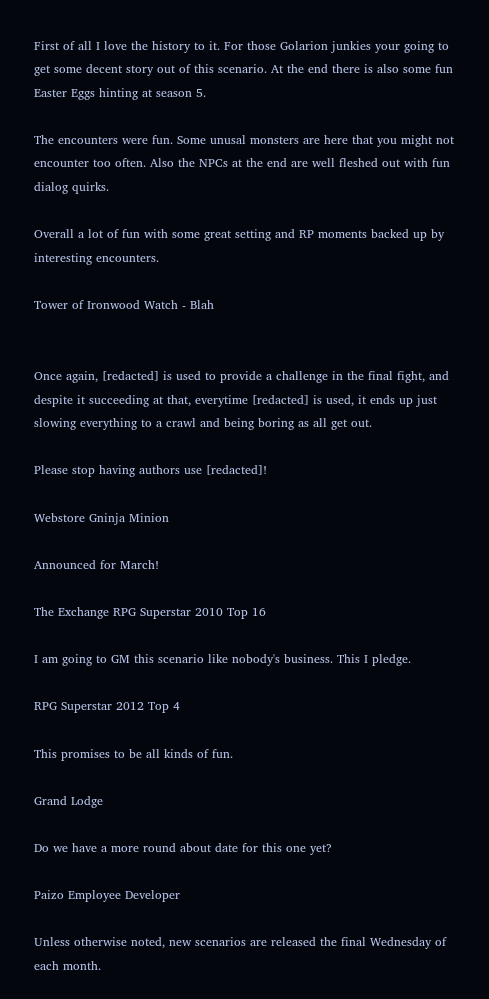First of all I love the history to it. For those Golarion junkies your going to get some decent story out of this scenario. At the end there is also some fun Easter Eggs hinting at season 5.

The encounters were fun. Some unusal monsters are here that you might not encounter too often. Also the NPCs at the end are well fleshed out with fun dialog quirks.

Overall a lot of fun with some great setting and RP moments backed up by interesting encounters.

Tower of Ironwood Watch - Blah


Once again, [redacted] is used to provide a challenge in the final fight, and despite it succeeding at that, everytime [redacted] is used, it ends up just slowing everything to a crawl and being boring as all get out.

Please stop having authors use [redacted]!

Webstore Gninja Minion

Announced for March!

The Exchange RPG Superstar 2010 Top 16

I am going to GM this scenario like nobody's business. This I pledge.

RPG Superstar 2012 Top 4

This promises to be all kinds of fun.

Grand Lodge

Do we have a more round about date for this one yet?

Paizo Employee Developer

Unless otherwise noted, new scenarios are released the final Wednesday of each month.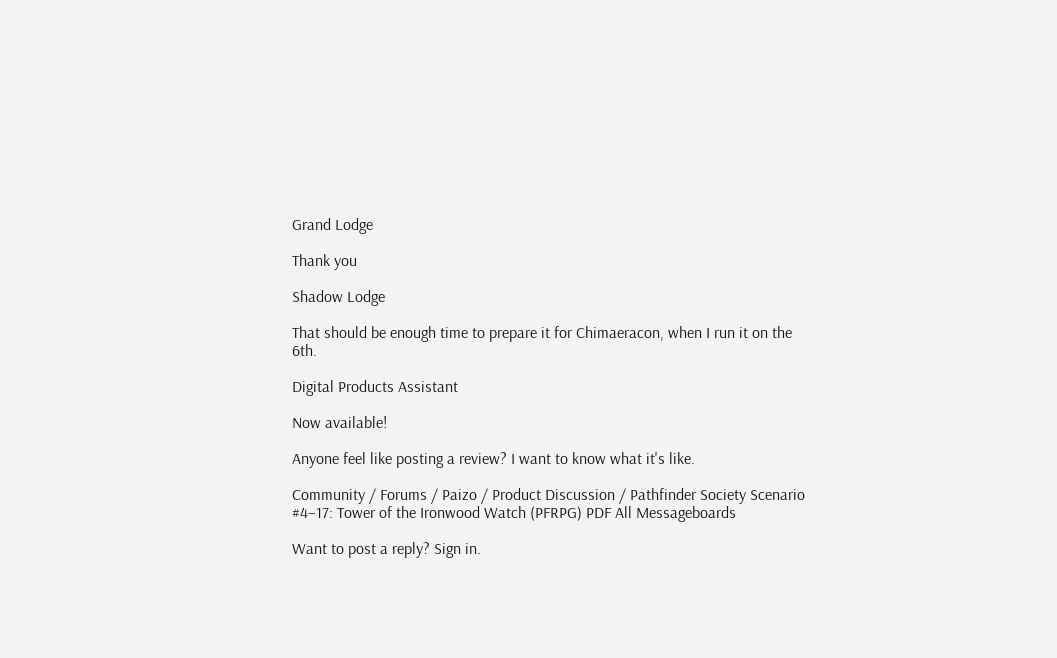Grand Lodge

Thank you

Shadow Lodge

That should be enough time to prepare it for Chimaeracon, when I run it on the 6th.

Digital Products Assistant

Now available!

Anyone feel like posting a review? I want to know what it's like.

Community / Forums / Paizo / Product Discussion / Pathfinder Society Scenario #4–17: Tower of the Ironwood Watch (PFRPG) PDF All Messageboards

Want to post a reply? Sign in.